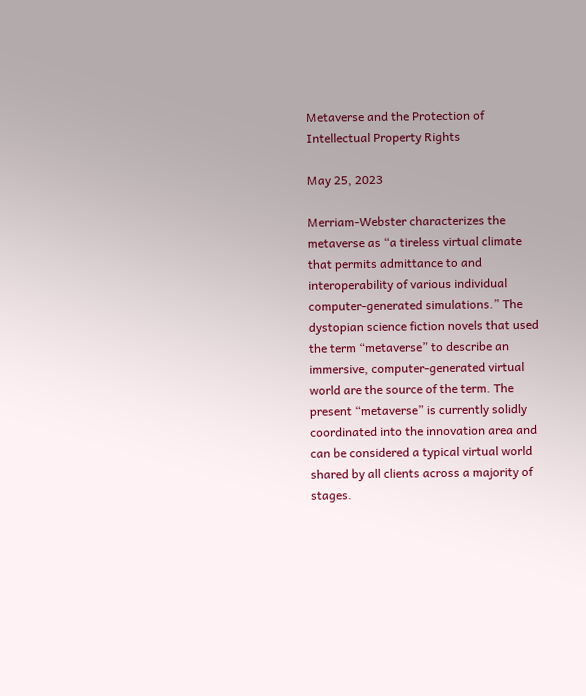Metaverse and the Protection of Intellectual Property Rights

May 25, 2023

Merriam-Webster characterizes the metaverse as “a tireless virtual climate that permits admittance to and interoperability of various individual computer-generated simulations.” The dystopian science fiction novels that used the term “metaverse” to describe an immersive, computer-generated virtual world are the source of the term. The present “metaverse” is currently solidly coordinated into the innovation area and can be considered a typical virtual world shared by all clients across a majority of stages.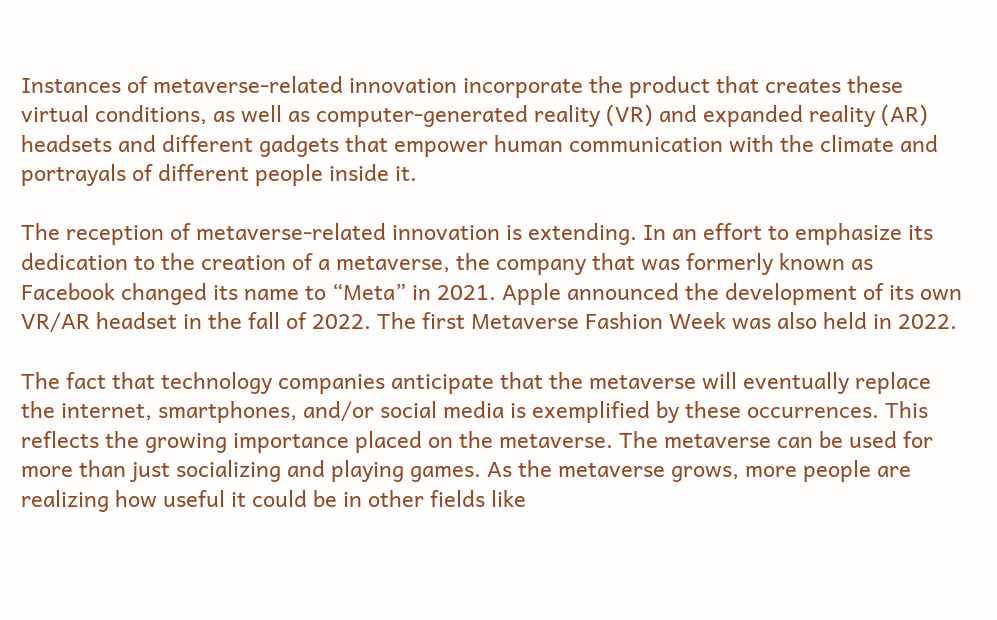Instances of metaverse-related innovation incorporate the product that creates these virtual conditions, as well as computer-generated reality (VR) and expanded reality (AR) headsets and different gadgets that empower human communication with the climate and portrayals of different people inside it.

The reception of metaverse-related innovation is extending. In an effort to emphasize its dedication to the creation of a metaverse, the company that was formerly known as Facebook changed its name to “Meta” in 2021. Apple announced the development of its own VR/AR headset in the fall of 2022. The first Metaverse Fashion Week was also held in 2022.

The fact that technology companies anticipate that the metaverse will eventually replace the internet, smartphones, and/or social media is exemplified by these occurrences. This reflects the growing importance placed on the metaverse. The metaverse can be used for more than just socializing and playing games. As the metaverse grows, more people are realizing how useful it could be in other fields like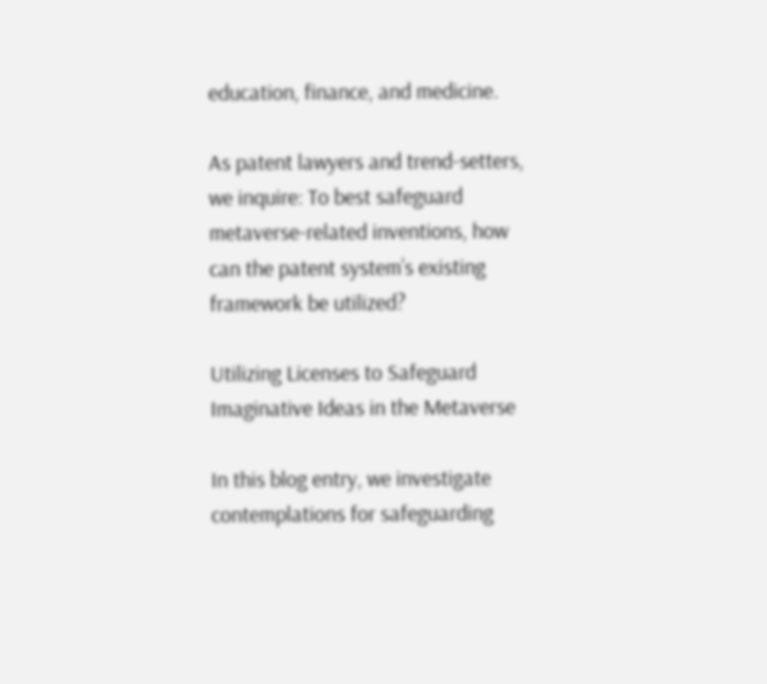education, finance, and medicine.

As patent lawyers and trend-setters, we inquire: To best safeguard metaverse-related inventions, how can the patent system’s existing framework be utilized?

Utilizing Licenses to Safeguard Imaginative Ideas in the Metaverse

In this blog entry, we investigate contemplations for safeguarding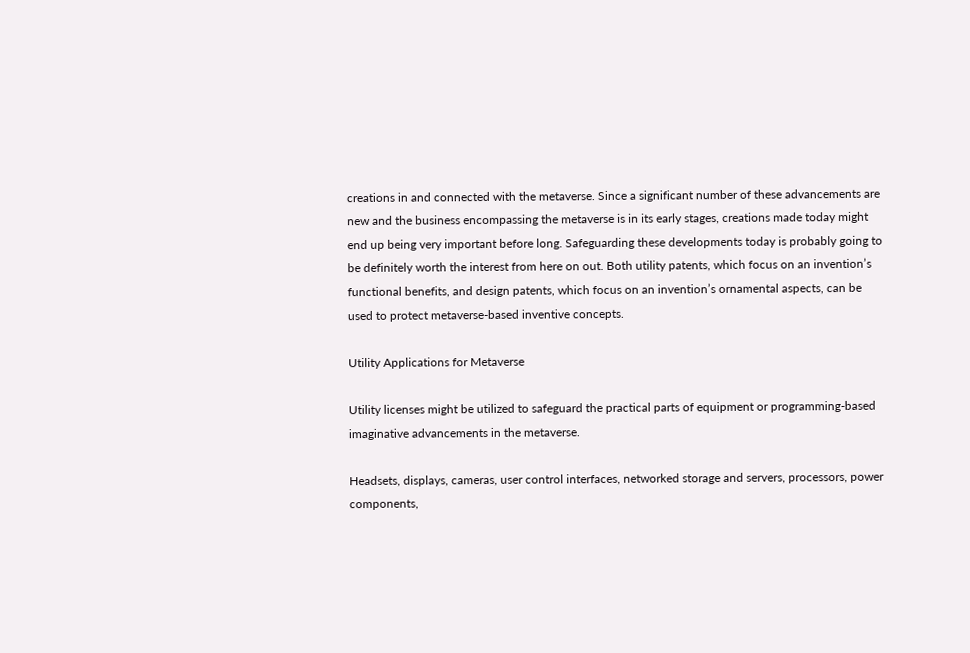creations in and connected with the metaverse. Since a significant number of these advancements are new and the business encompassing the metaverse is in its early stages, creations made today might end up being very important before long. Safeguarding these developments today is probably going to be definitely worth the interest from here on out. Both utility patents, which focus on an invention’s functional benefits, and design patents, which focus on an invention’s ornamental aspects, can be used to protect metaverse-based inventive concepts.

Utility Applications for Metaverse

Utility licenses might be utilized to safeguard the practical parts of equipment or programming-based imaginative advancements in the metaverse.

Headsets, displays, cameras, user control interfaces, networked storage and servers, processors, power components,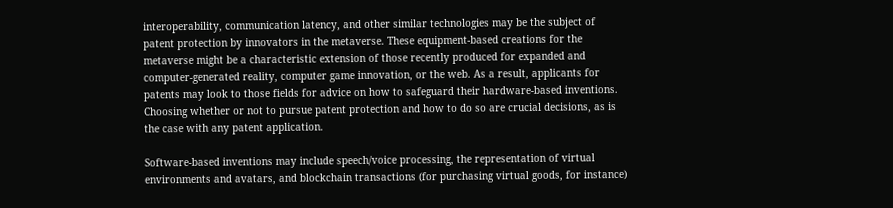interoperability, communication latency, and other similar technologies may be the subject of patent protection by innovators in the metaverse. These equipment-based creations for the metaverse might be a characteristic extension of those recently produced for expanded and computer-generated reality, computer game innovation, or the web. As a result, applicants for patents may look to those fields for advice on how to safeguard their hardware-based inventions. Choosing whether or not to pursue patent protection and how to do so are crucial decisions, as is the case with any patent application.

Software-based inventions may include speech/voice processing, the representation of virtual environments and avatars, and blockchain transactions (for purchasing virtual goods, for instance)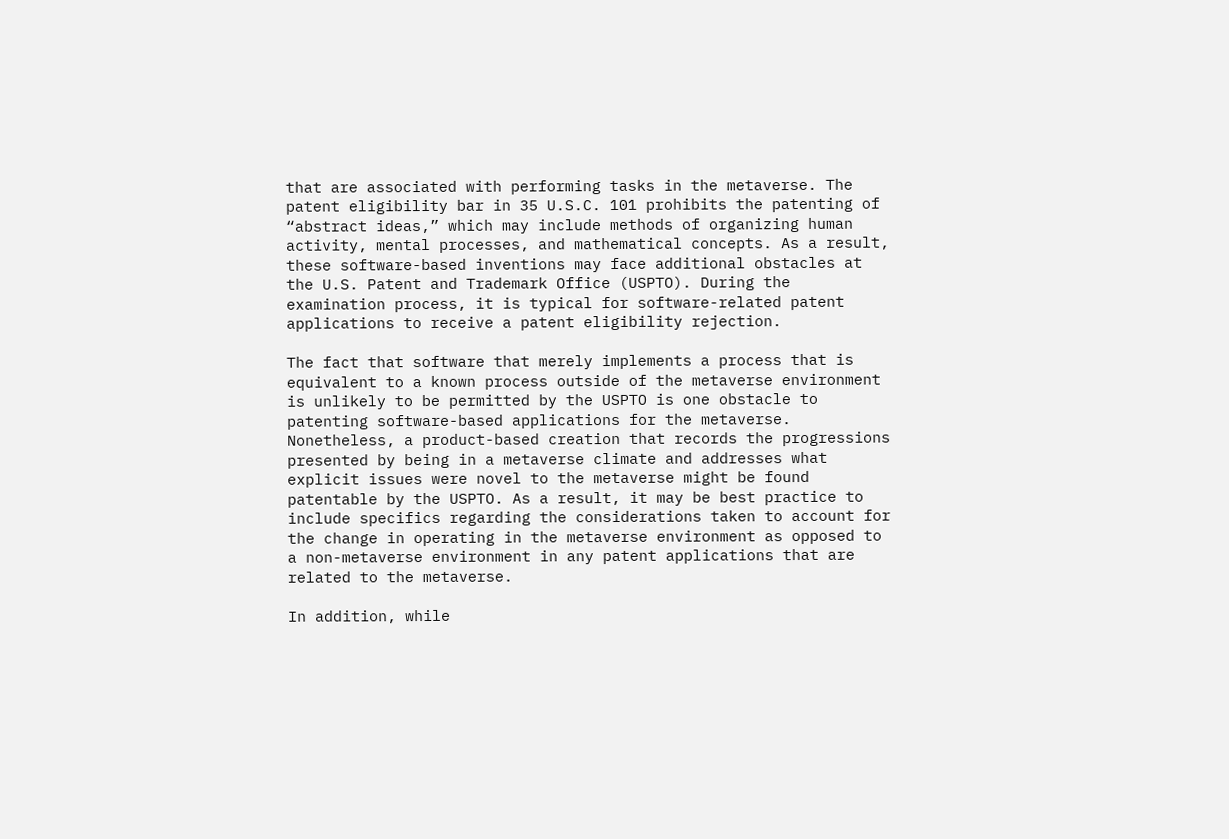that are associated with performing tasks in the metaverse. The patent eligibility bar in 35 U.S.C. 101 prohibits the patenting of “abstract ideas,” which may include methods of organizing human activity, mental processes, and mathematical concepts. As a result, these software-based inventions may face additional obstacles at the U.S. Patent and Trademark Office (USPTO). During the examination process, it is typical for software-related patent applications to receive a patent eligibility rejection.

The fact that software that merely implements a process that is equivalent to a known process outside of the metaverse environment is unlikely to be permitted by the USPTO is one obstacle to patenting software-based applications for the metaverse. Nonetheless, a product-based creation that records the progressions presented by being in a metaverse climate and addresses what explicit issues were novel to the metaverse might be found patentable by the USPTO. As a result, it may be best practice to include specifics regarding the considerations taken to account for the change in operating in the metaverse environment as opposed to a non-metaverse environment in any patent applications that are related to the metaverse.

In addition, while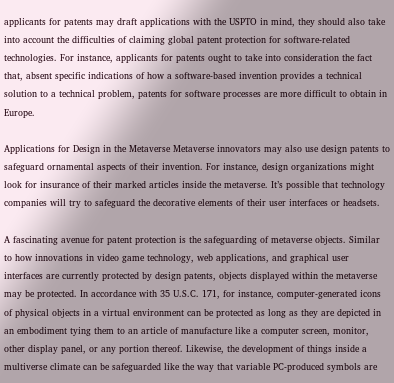applicants for patents may draft applications with the USPTO in mind, they should also take into account the difficulties of claiming global patent protection for software-related technologies. For instance, applicants for patents ought to take into consideration the fact that, absent specific indications of how a software-based invention provides a technical solution to a technical problem, patents for software processes are more difficult to obtain in Europe.

Applications for Design in the Metaverse Metaverse innovators may also use design patents to safeguard ornamental aspects of their invention. For instance, design organizations might look for insurance of their marked articles inside the metaverse. It’s possible that technology companies will try to safeguard the decorative elements of their user interfaces or headsets.

A fascinating avenue for patent protection is the safeguarding of metaverse objects. Similar to how innovations in video game technology, web applications, and graphical user interfaces are currently protected by design patents, objects displayed within the metaverse may be protected. In accordance with 35 U.S.C. 171, for instance, computer-generated icons of physical objects in a virtual environment can be protected as long as they are depicted in an embodiment tying them to an article of manufacture like a computer screen, monitor, other display panel, or any portion thereof. Likewise, the development of things inside a multiverse climate can be safeguarded like the way that variable PC-produced symbols are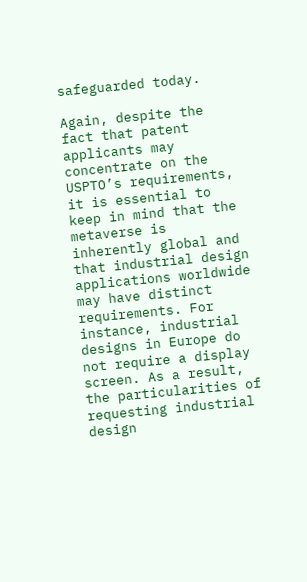safeguarded today.

Again, despite the fact that patent applicants may concentrate on the USPTO’s requirements, it is essential to keep in mind that the metaverse is inherently global and that industrial design applications worldwide may have distinct requirements. For instance, industrial designs in Europe do not require a display screen. As a result, the particularities of requesting industrial design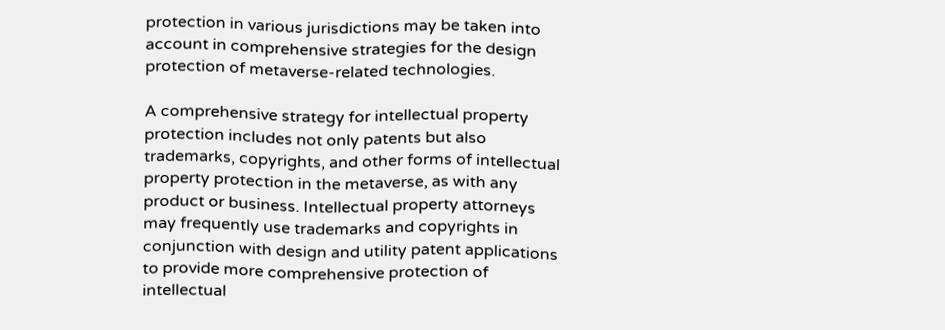protection in various jurisdictions may be taken into account in comprehensive strategies for the design protection of metaverse-related technologies.

A comprehensive strategy for intellectual property protection includes not only patents but also trademarks, copyrights, and other forms of intellectual property protection in the metaverse, as with any product or business. Intellectual property attorneys may frequently use trademarks and copyrights in conjunction with design and utility patent applications to provide more comprehensive protection of intellectual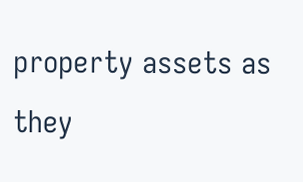property assets as they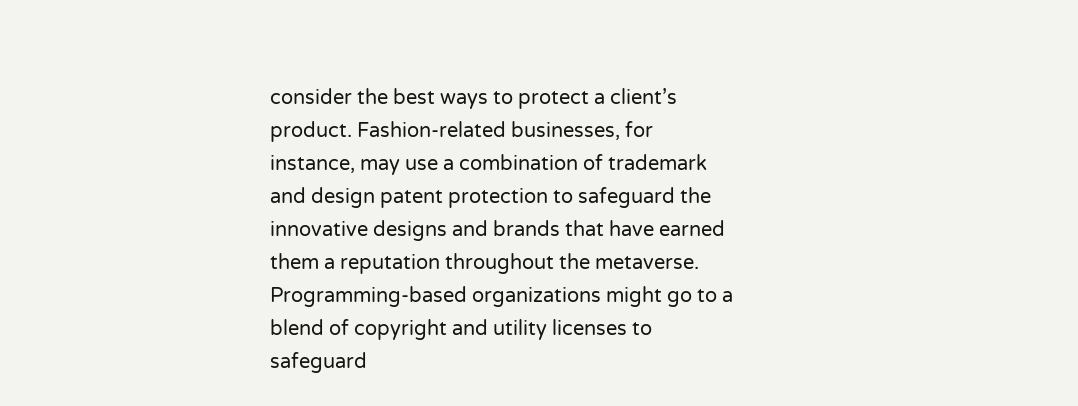consider the best ways to protect a client’s product. Fashion-related businesses, for instance, may use a combination of trademark and design patent protection to safeguard the innovative designs and brands that have earned them a reputation throughout the metaverse. Programming-based organizations might go to a blend of copyright and utility licenses to safeguard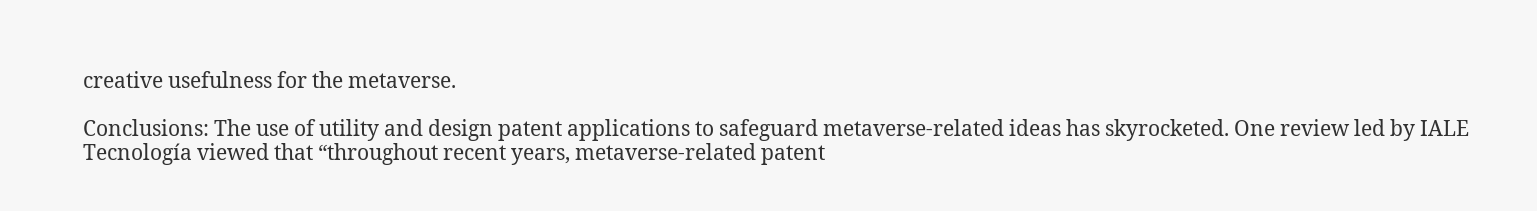creative usefulness for the metaverse.

Conclusions: The use of utility and design patent applications to safeguard metaverse-related ideas has skyrocketed. One review led by IALE Tecnología viewed that “throughout recent years, metaverse-related patent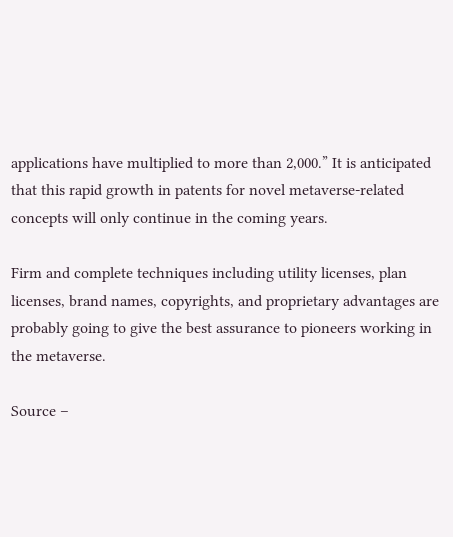applications have multiplied to more than 2,000.” It is anticipated that this rapid growth in patents for novel metaverse-related concepts will only continue in the coming years.

Firm and complete techniques including utility licenses, plan licenses, brand names, copyrights, and proprietary advantages are probably going to give the best assurance to pioneers working in the metaverse.

Source –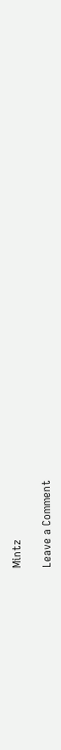Mintz

Leave a Comment